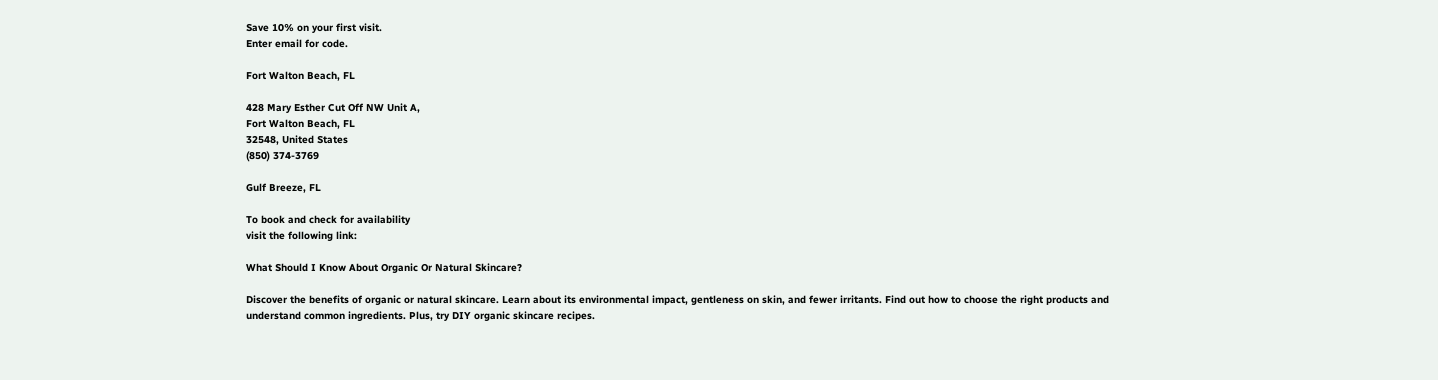Save 10% on your first visit.
Enter email for code.

Fort Walton Beach, FL

428 Mary Esther Cut Off NW Unit A,
Fort Walton Beach, FL
32548, United States
(850) 374-3769

Gulf Breeze, FL

To book and check for availability
visit the following link:

What Should I Know About Organic Or Natural Skincare?

Discover the benefits of organic or natural skincare. Learn about its environmental impact, gentleness on skin, and fewer irritants. Find out how to choose the right products and understand common ingredients. Plus, try DIY organic skincare recipes.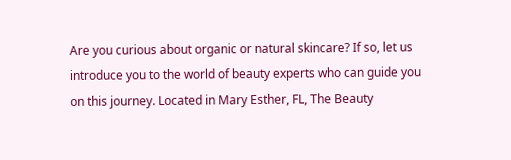Are you curious about organic or natural skincare? If so, let us introduce you to the world of beauty experts who can guide you on this journey. Located in Mary Esther, FL, The Beauty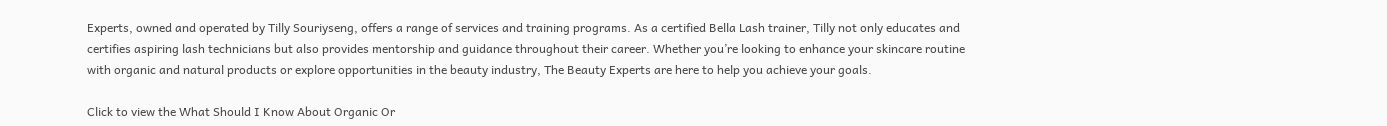Experts, owned and operated by Tilly Souriyseng, offers a range of services and training programs. As a certified Bella Lash trainer, Tilly not only educates and certifies aspiring lash technicians but also provides mentorship and guidance throughout their career. Whether you’re looking to enhance your skincare routine with organic and natural products or explore opportunities in the beauty industry, The Beauty Experts are here to help you achieve your goals.

Click to view the What Should I Know About Organic Or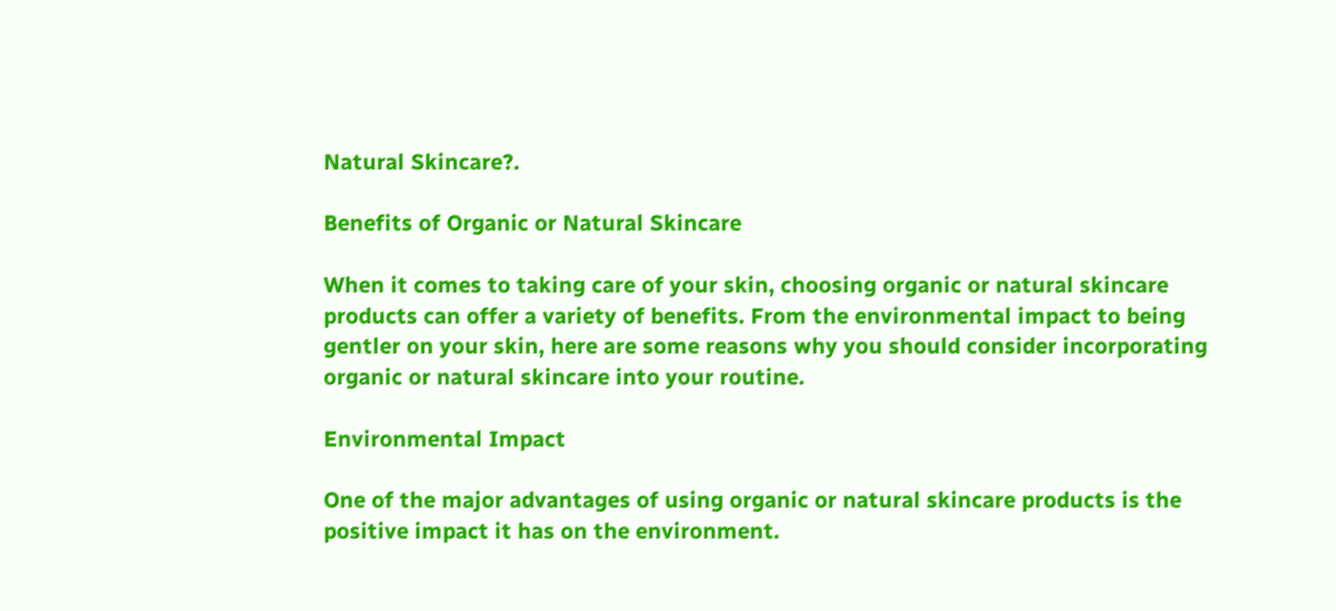Natural Skincare?.

Benefits of Organic or Natural Skincare

When it comes to taking care of your skin, choosing organic or natural skincare products can offer a variety of benefits. From the environmental impact to being gentler on your skin, here are some reasons why you should consider incorporating organic or natural skincare into your routine.

Environmental Impact

One of the major advantages of using organic or natural skincare products is the positive impact it has on the environment.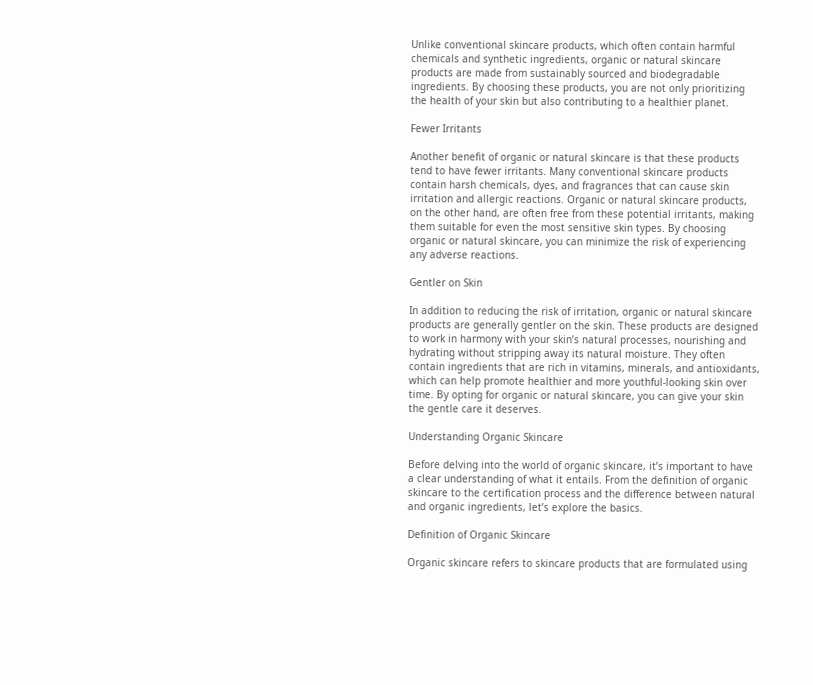Unlike conventional skincare products, which often contain harmful chemicals and synthetic ingredients, organic or natural skincare products are made from sustainably sourced and biodegradable ingredients. By choosing these products, you are not only prioritizing the health of your skin but also contributing to a healthier planet.

Fewer Irritants

Another benefit of organic or natural skincare is that these products tend to have fewer irritants. Many conventional skincare products contain harsh chemicals, dyes, and fragrances that can cause skin irritation and allergic reactions. Organic or natural skincare products, on the other hand, are often free from these potential irritants, making them suitable for even the most sensitive skin types. By choosing organic or natural skincare, you can minimize the risk of experiencing any adverse reactions.

Gentler on Skin

In addition to reducing the risk of irritation, organic or natural skincare products are generally gentler on the skin. These products are designed to work in harmony with your skin’s natural processes, nourishing and hydrating without stripping away its natural moisture. They often contain ingredients that are rich in vitamins, minerals, and antioxidants, which can help promote healthier and more youthful-looking skin over time. By opting for organic or natural skincare, you can give your skin the gentle care it deserves.

Understanding Organic Skincare

Before delving into the world of organic skincare, it’s important to have a clear understanding of what it entails. From the definition of organic skincare to the certification process and the difference between natural and organic ingredients, let’s explore the basics.

Definition of Organic Skincare

Organic skincare refers to skincare products that are formulated using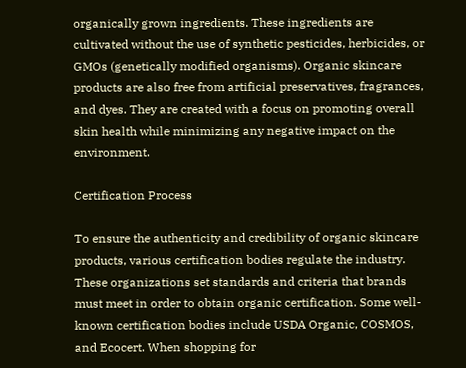organically grown ingredients. These ingredients are cultivated without the use of synthetic pesticides, herbicides, or GMOs (genetically modified organisms). Organic skincare products are also free from artificial preservatives, fragrances, and dyes. They are created with a focus on promoting overall skin health while minimizing any negative impact on the environment.

Certification Process

To ensure the authenticity and credibility of organic skincare products, various certification bodies regulate the industry. These organizations set standards and criteria that brands must meet in order to obtain organic certification. Some well-known certification bodies include USDA Organic, COSMOS, and Ecocert. When shopping for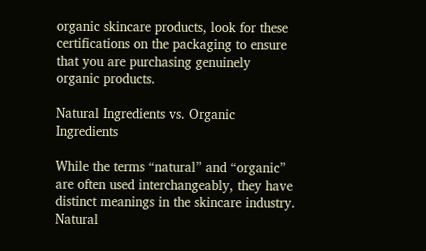organic skincare products, look for these certifications on the packaging to ensure that you are purchasing genuinely organic products.

Natural Ingredients vs. Organic Ingredients

While the terms “natural” and “organic” are often used interchangeably, they have distinct meanings in the skincare industry. Natural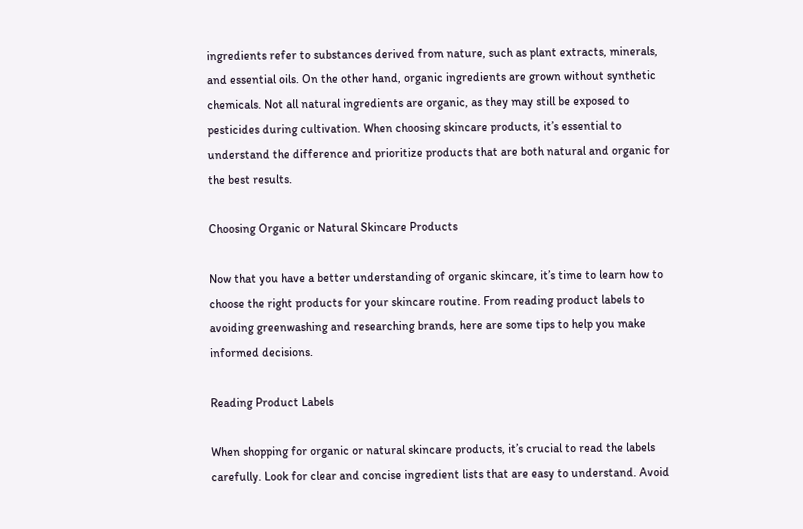ingredients refer to substances derived from nature, such as plant extracts, minerals, and essential oils. On the other hand, organic ingredients are grown without synthetic chemicals. Not all natural ingredients are organic, as they may still be exposed to pesticides during cultivation. When choosing skincare products, it’s essential to understand the difference and prioritize products that are both natural and organic for the best results.

Choosing Organic or Natural Skincare Products

Now that you have a better understanding of organic skincare, it’s time to learn how to choose the right products for your skincare routine. From reading product labels to avoiding greenwashing and researching brands, here are some tips to help you make informed decisions.

Reading Product Labels

When shopping for organic or natural skincare products, it’s crucial to read the labels carefully. Look for clear and concise ingredient lists that are easy to understand. Avoid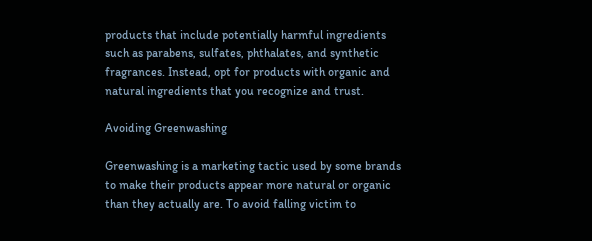products that include potentially harmful ingredients such as parabens, sulfates, phthalates, and synthetic fragrances. Instead, opt for products with organic and natural ingredients that you recognize and trust.

Avoiding Greenwashing

Greenwashing is a marketing tactic used by some brands to make their products appear more natural or organic than they actually are. To avoid falling victim to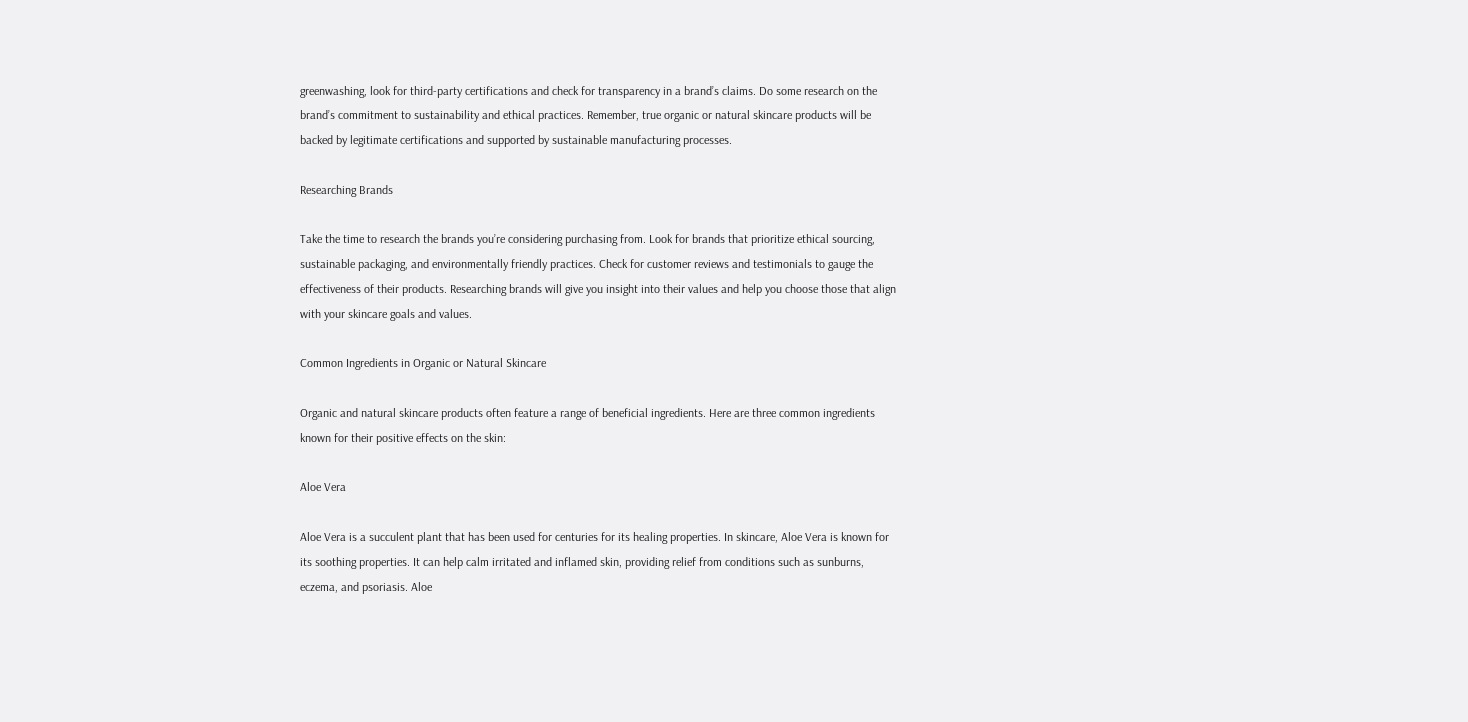greenwashing, look for third-party certifications and check for transparency in a brand’s claims. Do some research on the brand’s commitment to sustainability and ethical practices. Remember, true organic or natural skincare products will be backed by legitimate certifications and supported by sustainable manufacturing processes.

Researching Brands

Take the time to research the brands you’re considering purchasing from. Look for brands that prioritize ethical sourcing, sustainable packaging, and environmentally friendly practices. Check for customer reviews and testimonials to gauge the effectiveness of their products. Researching brands will give you insight into their values and help you choose those that align with your skincare goals and values.

Common Ingredients in Organic or Natural Skincare

Organic and natural skincare products often feature a range of beneficial ingredients. Here are three common ingredients known for their positive effects on the skin:

Aloe Vera

Aloe Vera is a succulent plant that has been used for centuries for its healing properties. In skincare, Aloe Vera is known for its soothing properties. It can help calm irritated and inflamed skin, providing relief from conditions such as sunburns, eczema, and psoriasis. Aloe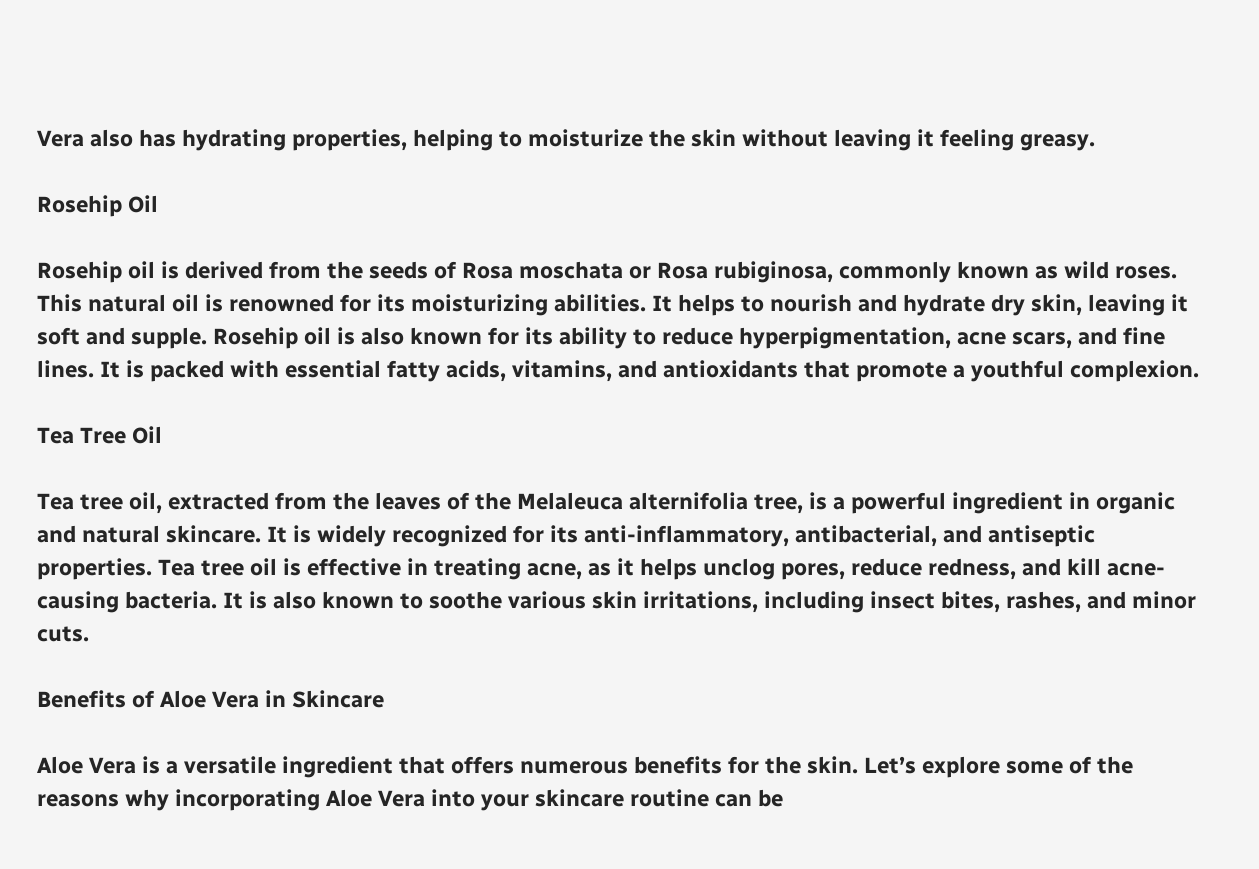Vera also has hydrating properties, helping to moisturize the skin without leaving it feeling greasy.

Rosehip Oil

Rosehip oil is derived from the seeds of Rosa moschata or Rosa rubiginosa, commonly known as wild roses. This natural oil is renowned for its moisturizing abilities. It helps to nourish and hydrate dry skin, leaving it soft and supple. Rosehip oil is also known for its ability to reduce hyperpigmentation, acne scars, and fine lines. It is packed with essential fatty acids, vitamins, and antioxidants that promote a youthful complexion.

Tea Tree Oil

Tea tree oil, extracted from the leaves of the Melaleuca alternifolia tree, is a powerful ingredient in organic and natural skincare. It is widely recognized for its anti-inflammatory, antibacterial, and antiseptic properties. Tea tree oil is effective in treating acne, as it helps unclog pores, reduce redness, and kill acne-causing bacteria. It is also known to soothe various skin irritations, including insect bites, rashes, and minor cuts.

Benefits of Aloe Vera in Skincare

Aloe Vera is a versatile ingredient that offers numerous benefits for the skin. Let’s explore some of the reasons why incorporating Aloe Vera into your skincare routine can be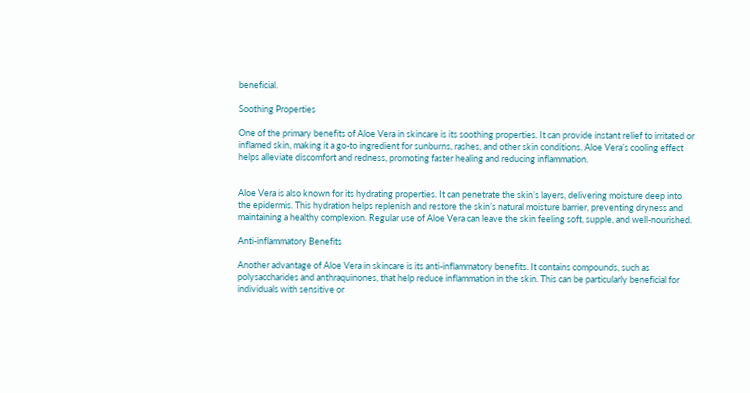beneficial.

Soothing Properties

One of the primary benefits of Aloe Vera in skincare is its soothing properties. It can provide instant relief to irritated or inflamed skin, making it a go-to ingredient for sunburns, rashes, and other skin conditions. Aloe Vera’s cooling effect helps alleviate discomfort and redness, promoting faster healing and reducing inflammation.


Aloe Vera is also known for its hydrating properties. It can penetrate the skin’s layers, delivering moisture deep into the epidermis. This hydration helps replenish and restore the skin’s natural moisture barrier, preventing dryness and maintaining a healthy complexion. Regular use of Aloe Vera can leave the skin feeling soft, supple, and well-nourished.

Anti-inflammatory Benefits

Another advantage of Aloe Vera in skincare is its anti-inflammatory benefits. It contains compounds, such as polysaccharides and anthraquinones, that help reduce inflammation in the skin. This can be particularly beneficial for individuals with sensitive or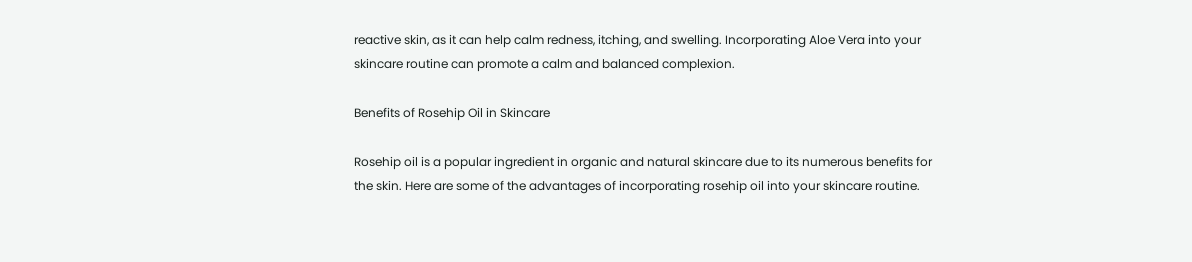reactive skin, as it can help calm redness, itching, and swelling. Incorporating Aloe Vera into your skincare routine can promote a calm and balanced complexion.

Benefits of Rosehip Oil in Skincare

Rosehip oil is a popular ingredient in organic and natural skincare due to its numerous benefits for the skin. Here are some of the advantages of incorporating rosehip oil into your skincare routine.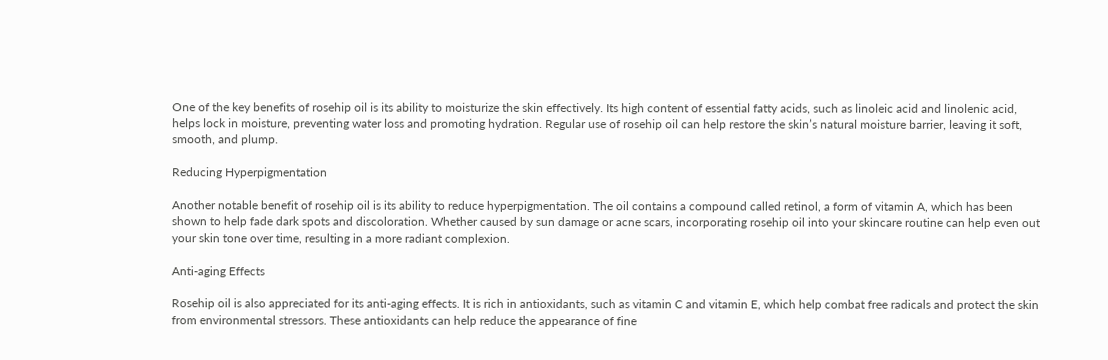One of the key benefits of rosehip oil is its ability to moisturize the skin effectively. Its high content of essential fatty acids, such as linoleic acid and linolenic acid, helps lock in moisture, preventing water loss and promoting hydration. Regular use of rosehip oil can help restore the skin’s natural moisture barrier, leaving it soft, smooth, and plump.

Reducing Hyperpigmentation

Another notable benefit of rosehip oil is its ability to reduce hyperpigmentation. The oil contains a compound called retinol, a form of vitamin A, which has been shown to help fade dark spots and discoloration. Whether caused by sun damage or acne scars, incorporating rosehip oil into your skincare routine can help even out your skin tone over time, resulting in a more radiant complexion.

Anti-aging Effects

Rosehip oil is also appreciated for its anti-aging effects. It is rich in antioxidants, such as vitamin C and vitamin E, which help combat free radicals and protect the skin from environmental stressors. These antioxidants can help reduce the appearance of fine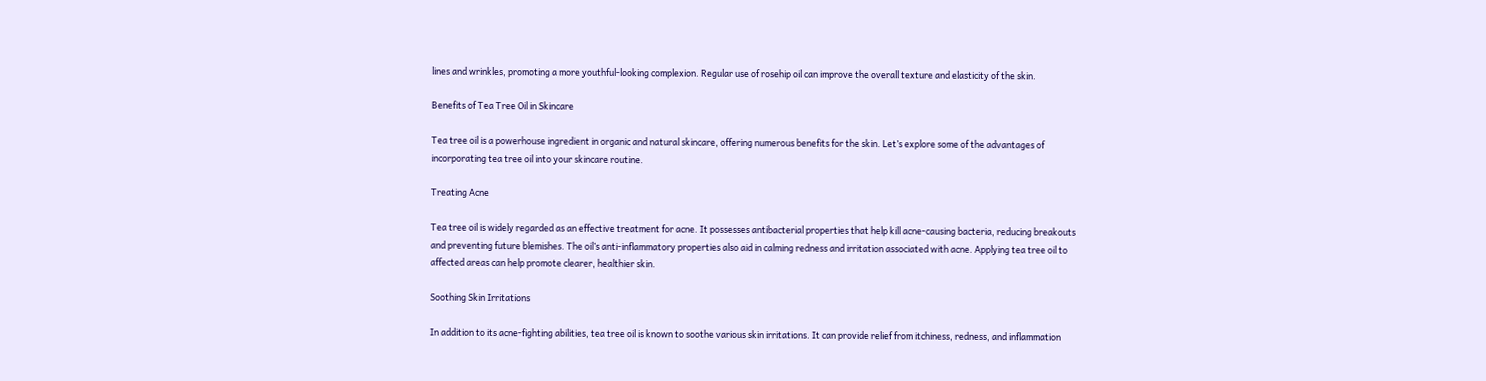lines and wrinkles, promoting a more youthful-looking complexion. Regular use of rosehip oil can improve the overall texture and elasticity of the skin.

Benefits of Tea Tree Oil in Skincare

Tea tree oil is a powerhouse ingredient in organic and natural skincare, offering numerous benefits for the skin. Let’s explore some of the advantages of incorporating tea tree oil into your skincare routine.

Treating Acne

Tea tree oil is widely regarded as an effective treatment for acne. It possesses antibacterial properties that help kill acne-causing bacteria, reducing breakouts and preventing future blemishes. The oil’s anti-inflammatory properties also aid in calming redness and irritation associated with acne. Applying tea tree oil to affected areas can help promote clearer, healthier skin.

Soothing Skin Irritations

In addition to its acne-fighting abilities, tea tree oil is known to soothe various skin irritations. It can provide relief from itchiness, redness, and inflammation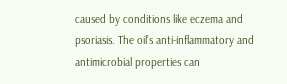caused by conditions like eczema and psoriasis. The oil’s anti-inflammatory and antimicrobial properties can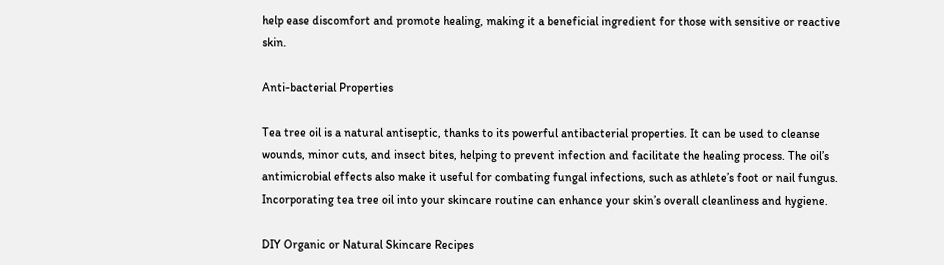help ease discomfort and promote healing, making it a beneficial ingredient for those with sensitive or reactive skin.

Anti-bacterial Properties

Tea tree oil is a natural antiseptic, thanks to its powerful antibacterial properties. It can be used to cleanse wounds, minor cuts, and insect bites, helping to prevent infection and facilitate the healing process. The oil’s antimicrobial effects also make it useful for combating fungal infections, such as athlete’s foot or nail fungus. Incorporating tea tree oil into your skincare routine can enhance your skin’s overall cleanliness and hygiene.

DIY Organic or Natural Skincare Recipes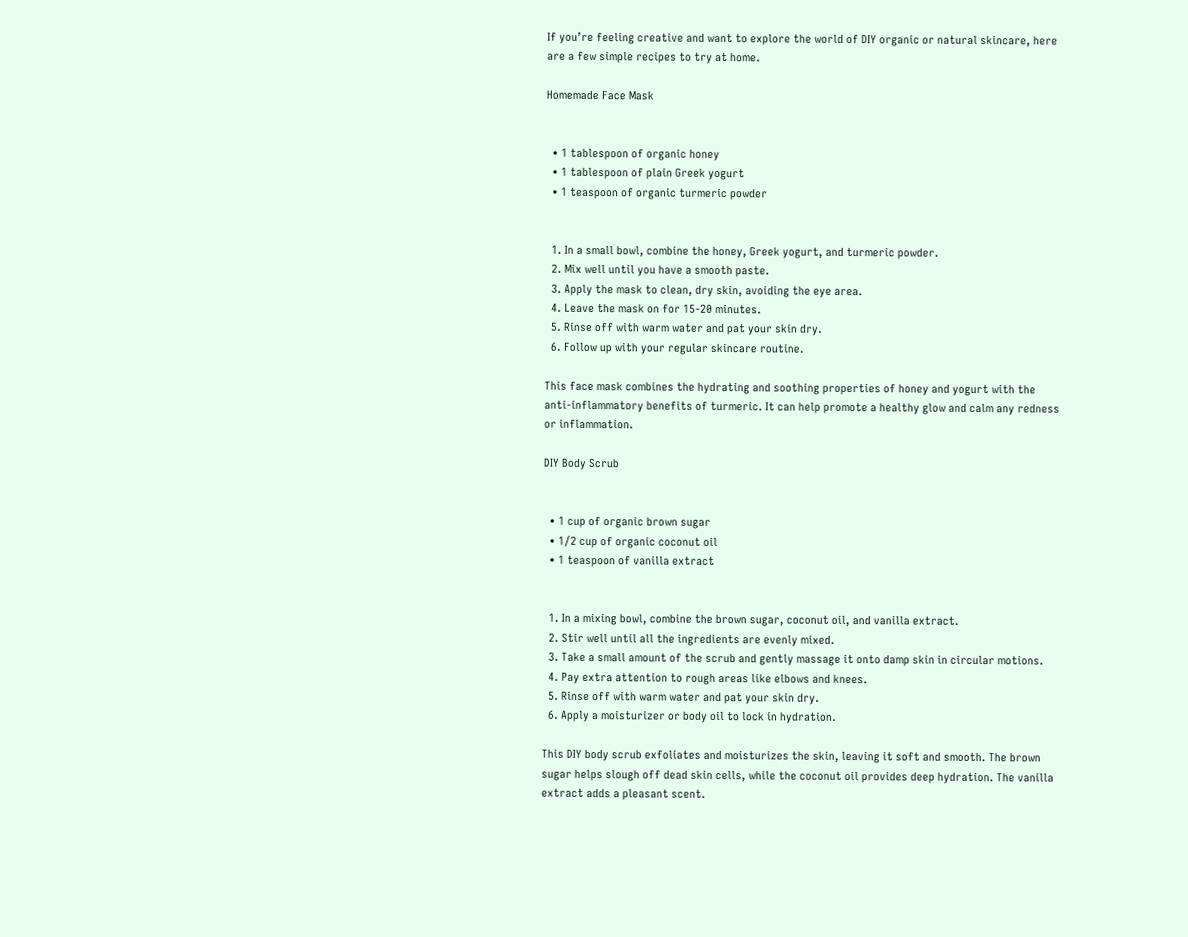If you’re feeling creative and want to explore the world of DIY organic or natural skincare, here are a few simple recipes to try at home.

Homemade Face Mask


  • 1 tablespoon of organic honey
  • 1 tablespoon of plain Greek yogurt
  • 1 teaspoon of organic turmeric powder


  1. In a small bowl, combine the honey, Greek yogurt, and turmeric powder.
  2. Mix well until you have a smooth paste.
  3. Apply the mask to clean, dry skin, avoiding the eye area.
  4. Leave the mask on for 15-20 minutes.
  5. Rinse off with warm water and pat your skin dry.
  6. Follow up with your regular skincare routine.

This face mask combines the hydrating and soothing properties of honey and yogurt with the anti-inflammatory benefits of turmeric. It can help promote a healthy glow and calm any redness or inflammation.

DIY Body Scrub


  • 1 cup of organic brown sugar
  • 1/2 cup of organic coconut oil
  • 1 teaspoon of vanilla extract


  1. In a mixing bowl, combine the brown sugar, coconut oil, and vanilla extract.
  2. Stir well until all the ingredients are evenly mixed.
  3. Take a small amount of the scrub and gently massage it onto damp skin in circular motions.
  4. Pay extra attention to rough areas like elbows and knees.
  5. Rinse off with warm water and pat your skin dry.
  6. Apply a moisturizer or body oil to lock in hydration.

This DIY body scrub exfoliates and moisturizes the skin, leaving it soft and smooth. The brown sugar helps slough off dead skin cells, while the coconut oil provides deep hydration. The vanilla extract adds a pleasant scent.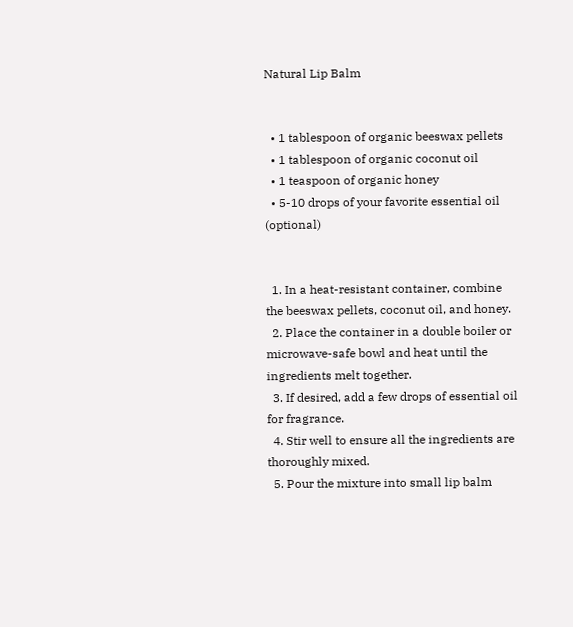Natural Lip Balm


  • 1 tablespoon of organic beeswax pellets
  • 1 tablespoon of organic coconut oil
  • 1 teaspoon of organic honey
  • 5-10 drops of your favorite essential oil (optional)


  1. In a heat-resistant container, combine the beeswax pellets, coconut oil, and honey.
  2. Place the container in a double boiler or microwave-safe bowl and heat until the ingredients melt together.
  3. If desired, add a few drops of essential oil for fragrance.
  4. Stir well to ensure all the ingredients are thoroughly mixed.
  5. Pour the mixture into small lip balm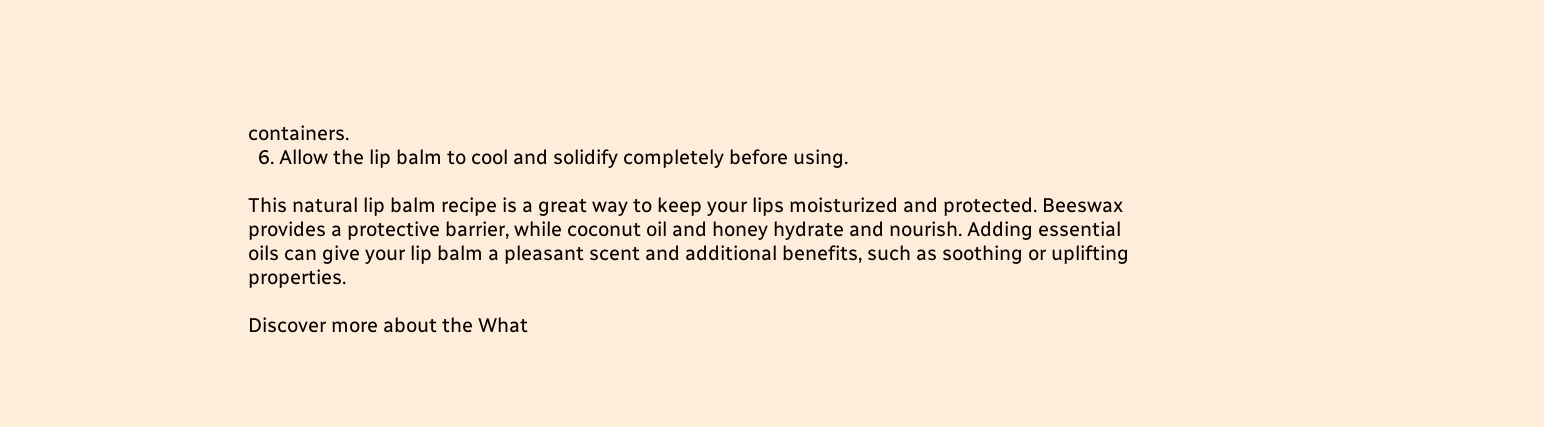containers.
  6. Allow the lip balm to cool and solidify completely before using.

This natural lip balm recipe is a great way to keep your lips moisturized and protected. Beeswax provides a protective barrier, while coconut oil and honey hydrate and nourish. Adding essential oils can give your lip balm a pleasant scent and additional benefits, such as soothing or uplifting properties.

Discover more about the What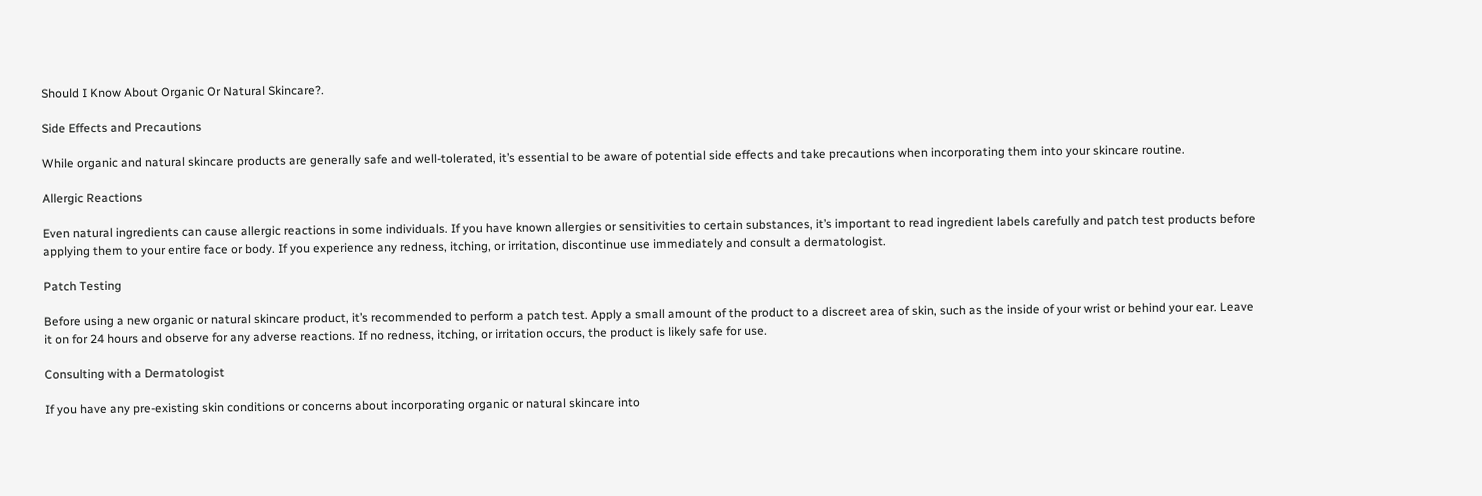Should I Know About Organic Or Natural Skincare?.

Side Effects and Precautions

While organic and natural skincare products are generally safe and well-tolerated, it’s essential to be aware of potential side effects and take precautions when incorporating them into your skincare routine.

Allergic Reactions

Even natural ingredients can cause allergic reactions in some individuals. If you have known allergies or sensitivities to certain substances, it’s important to read ingredient labels carefully and patch test products before applying them to your entire face or body. If you experience any redness, itching, or irritation, discontinue use immediately and consult a dermatologist.

Patch Testing

Before using a new organic or natural skincare product, it’s recommended to perform a patch test. Apply a small amount of the product to a discreet area of skin, such as the inside of your wrist or behind your ear. Leave it on for 24 hours and observe for any adverse reactions. If no redness, itching, or irritation occurs, the product is likely safe for use.

Consulting with a Dermatologist

If you have any pre-existing skin conditions or concerns about incorporating organic or natural skincare into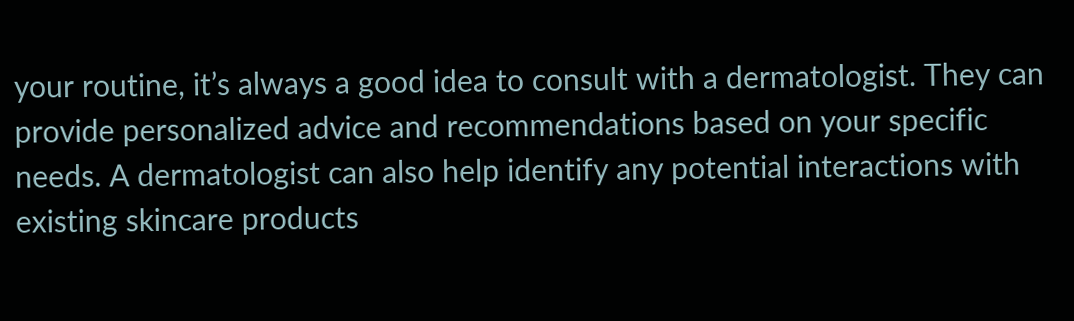your routine, it’s always a good idea to consult with a dermatologist. They can provide personalized advice and recommendations based on your specific needs. A dermatologist can also help identify any potential interactions with existing skincare products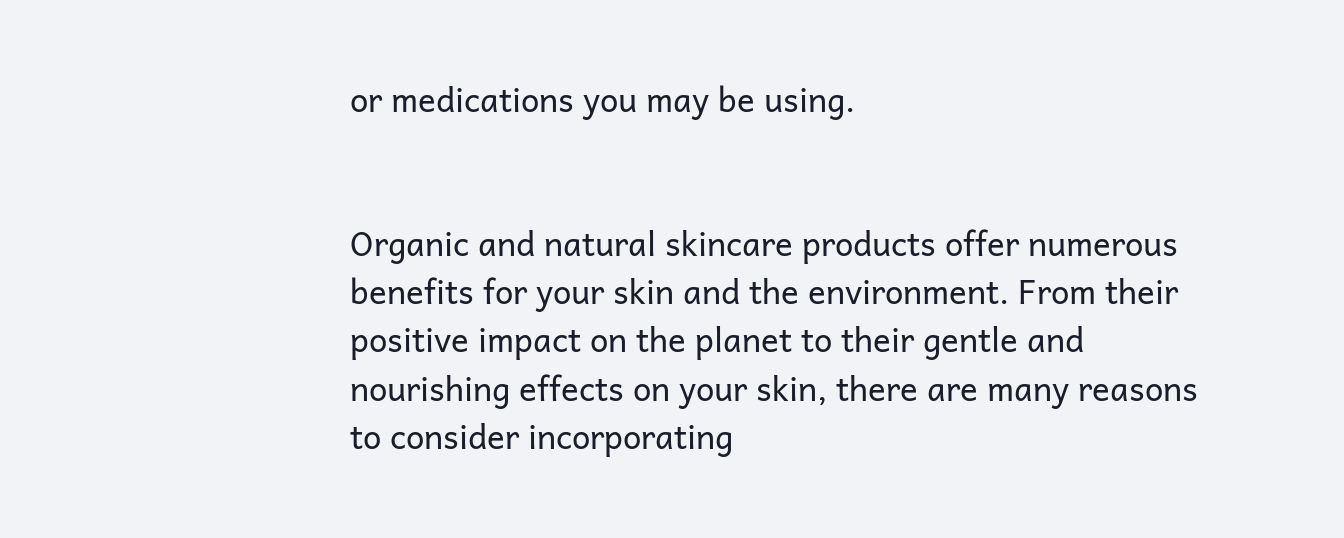or medications you may be using.


Organic and natural skincare products offer numerous benefits for your skin and the environment. From their positive impact on the planet to their gentle and nourishing effects on your skin, there are many reasons to consider incorporating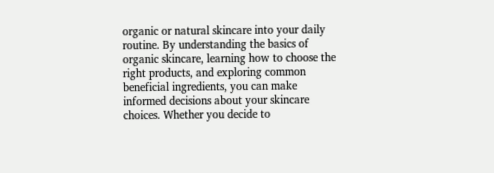organic or natural skincare into your daily routine. By understanding the basics of organic skincare, learning how to choose the right products, and exploring common beneficial ingredients, you can make informed decisions about your skincare choices. Whether you decide to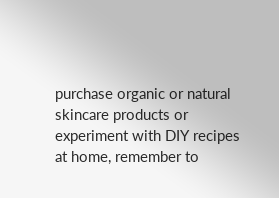purchase organic or natural skincare products or experiment with DIY recipes at home, remember to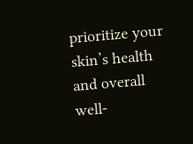prioritize your skin’s health and overall well-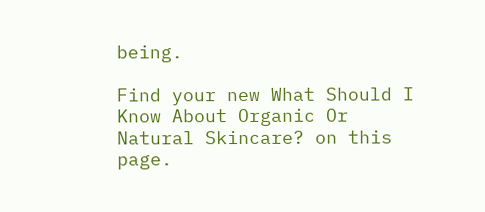being.

Find your new What Should I Know About Organic Or Natural Skincare? on this page.